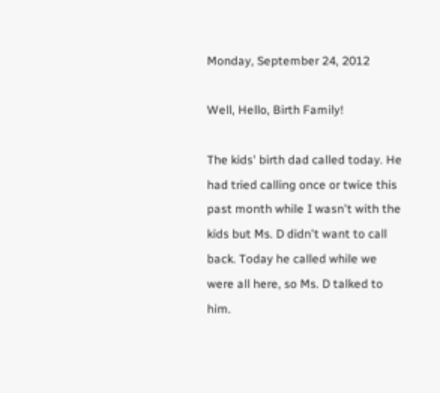Monday, September 24, 2012

Well, Hello, Birth Family!

The kids' birth dad called today. He had tried calling once or twice this past month while I wasn't with the kids but Ms. D didn't want to call back. Today he called while we were all here, so Ms. D talked to him.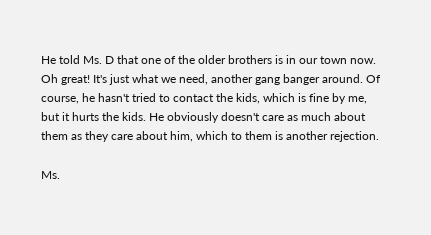He told Ms. D that one of the older brothers is in our town now. Oh great! It's just what we need, another gang banger around. Of course, he hasn't tried to contact the kids, which is fine by me, but it hurts the kids. He obviously doesn't care as much about them as they care about him, which to them is another rejection.

Ms.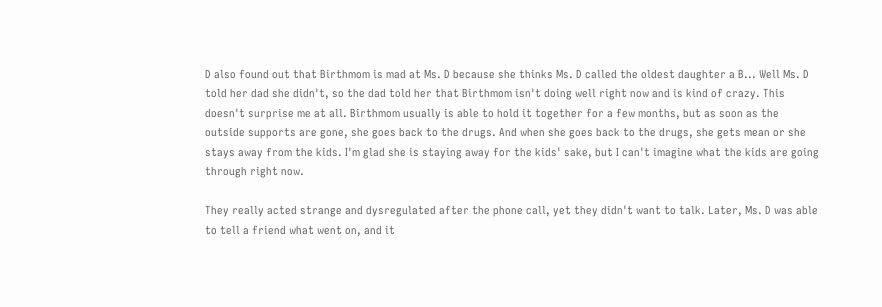D also found out that Birthmom is mad at Ms. D because she thinks Ms. D called the oldest daughter a B... Well Ms. D told her dad she didn't, so the dad told her that Birthmom isn't doing well right now and is kind of crazy. This doesn't surprise me at all. Birthmom usually is able to hold it together for a few months, but as soon as the outside supports are gone, she goes back to the drugs. And when she goes back to the drugs, she gets mean or she stays away from the kids. I'm glad she is staying away for the kids' sake, but I can't imagine what the kids are going through right now.

They really acted strange and dysregulated after the phone call, yet they didn't want to talk. Later, Ms. D was able to tell a friend what went on, and it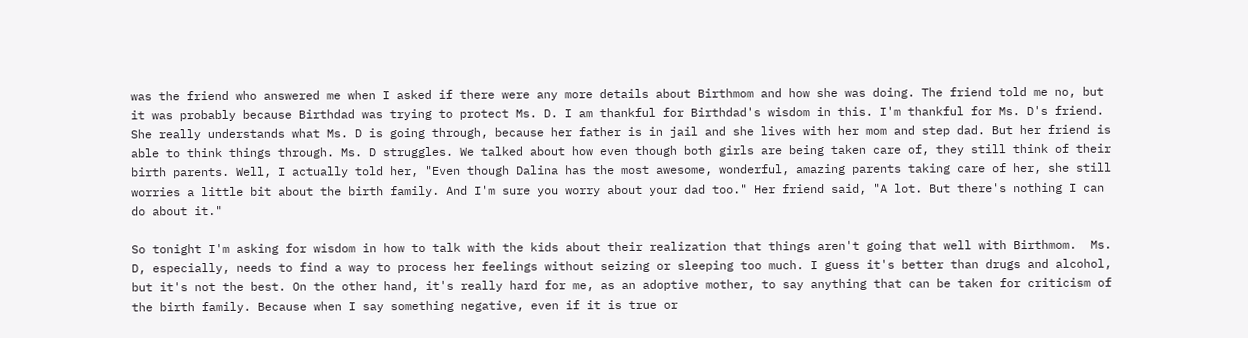was the friend who answered me when I asked if there were any more details about Birthmom and how she was doing. The friend told me no, but it was probably because Birthdad was trying to protect Ms. D. I am thankful for Birthdad's wisdom in this. I'm thankful for Ms. D's friend. She really understands what Ms. D is going through, because her father is in jail and she lives with her mom and step dad. But her friend is able to think things through. Ms. D struggles. We talked about how even though both girls are being taken care of, they still think of their birth parents. Well, I actually told her, "Even though Dalina has the most awesome, wonderful, amazing parents taking care of her, she still worries a little bit about the birth family. And I'm sure you worry about your dad too." Her friend said, "A lot. But there's nothing I can do about it."

So tonight I'm asking for wisdom in how to talk with the kids about their realization that things aren't going that well with Birthmom.  Ms. D, especially, needs to find a way to process her feelings without seizing or sleeping too much. I guess it's better than drugs and alcohol, but it's not the best. On the other hand, it's really hard for me, as an adoptive mother, to say anything that can be taken for criticism of the birth family. Because when I say something negative, even if it is true or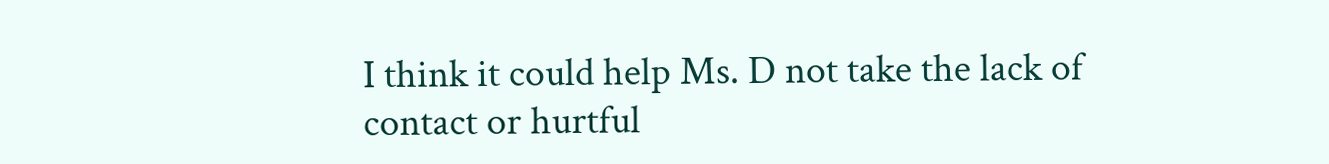I think it could help Ms. D not take the lack of contact or hurtful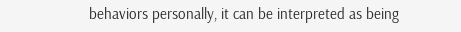behaviors personally, it can be interpreted as being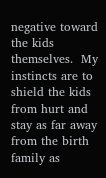negative toward the kids themselves.  My instincts are to shield the kids from hurt and stay as far away from the birth family as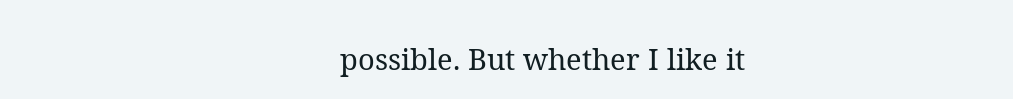possible. But whether I like it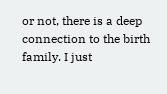or not, there is a deep connection to the birth family. I just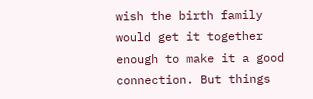wish the birth family would get it together enough to make it a good connection. But things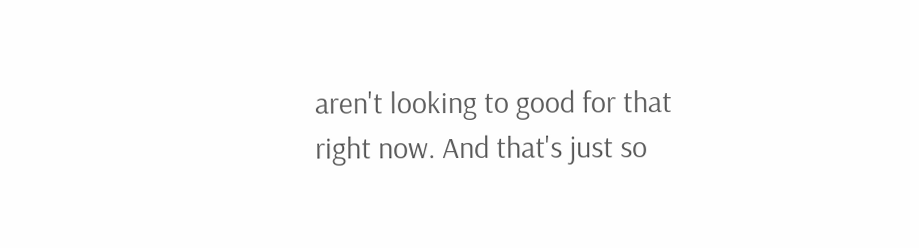aren't looking to good for that right now. And that's just so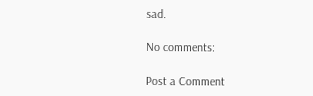sad.

No comments:

Post a Comment